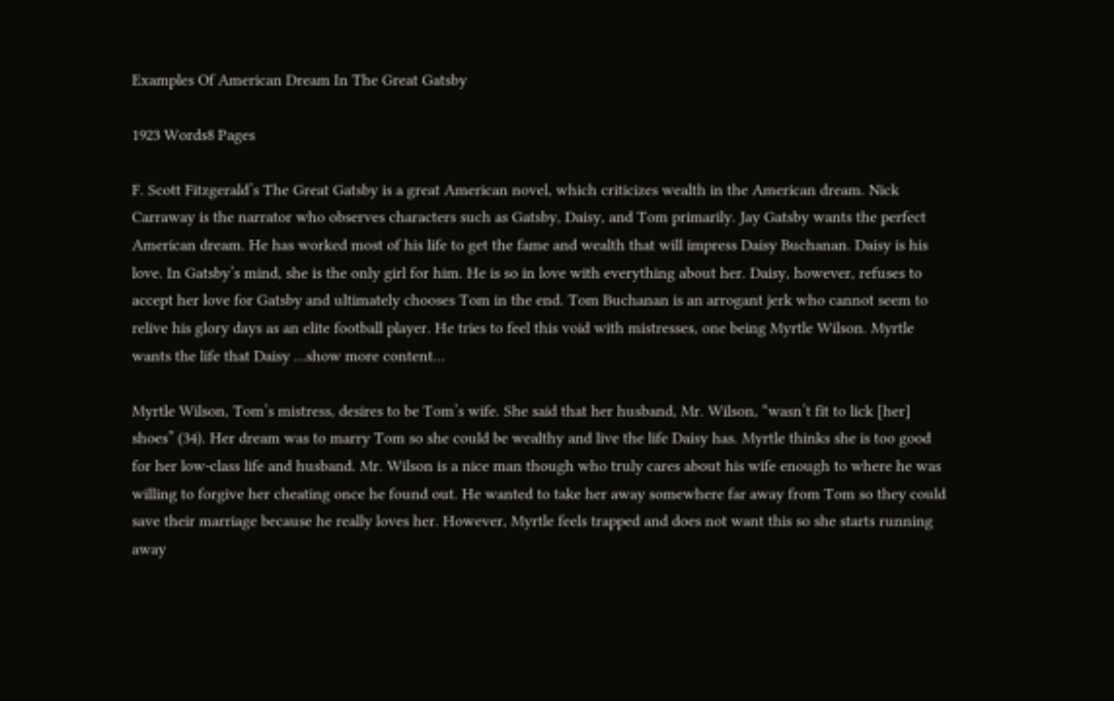Examples Of American Dream In The Great Gatsby

1923 Words8 Pages

F. Scott Fitzgerald’s The Great Gatsby is a great American novel, which criticizes wealth in the American dream. Nick Carraway is the narrator who observes characters such as Gatsby, Daisy, and Tom primarily. Jay Gatsby wants the perfect American dream. He has worked most of his life to get the fame and wealth that will impress Daisy Buchanan. Daisy is his love. In Gatsby’s mind, she is the only girl for him. He is so in love with everything about her. Daisy, however, refuses to accept her love for Gatsby and ultimately chooses Tom in the end. Tom Buchanan is an arrogant jerk who cannot seem to relive his glory days as an elite football player. He tries to feel this void with mistresses, one being Myrtle Wilson. Myrtle wants the life that Daisy …show more content…

Myrtle Wilson, Tom’s mistress, desires to be Tom’s wife. She said that her husband, Mr. Wilson, “wasn’t fit to lick [her] shoes” (34). Her dream was to marry Tom so she could be wealthy and live the life Daisy has. Myrtle thinks she is too good for her low-class life and husband. Mr. Wilson is a nice man though who truly cares about his wife enough to where he was willing to forgive her cheating once he found out. He wanted to take her away somewhere far away from Tom so they could save their marriage because he really loves her. However, Myrtle feels trapped and does not want this so she starts running away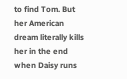to find Tom. But her American dream literally kills her in the end when Daisy runs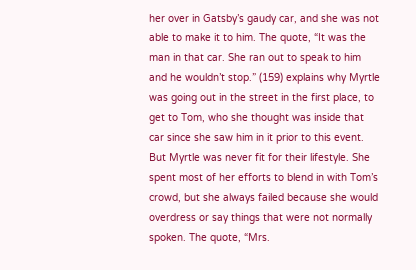her over in Gatsby’s gaudy car, and she was not able to make it to him. The quote, “It was the man in that car. She ran out to speak to him and he wouldn’t stop.” (159) explains why Myrtle was going out in the street in the first place, to get to Tom, who she thought was inside that car since she saw him in it prior to this event. But Myrtle was never fit for their lifestyle. She spent most of her efforts to blend in with Tom’s crowd, but she always failed because she would overdress or say things that were not normally spoken. The quote, “Mrs.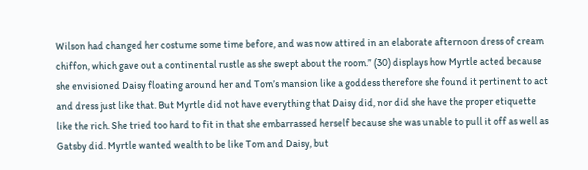Wilson had changed her costume some time before, and was now attired in an elaborate afternoon dress of cream chiffon, which gave out a continental rustle as she swept about the room.” (30) displays how Myrtle acted because she envisioned Daisy floating around her and Tom’s mansion like a goddess therefore she found it pertinent to act and dress just like that. But Myrtle did not have everything that Daisy did, nor did she have the proper etiquette like the rich. She tried too hard to fit in that she embarrassed herself because she was unable to pull it off as well as Gatsby did. Myrtle wanted wealth to be like Tom and Daisy, but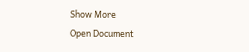Show More
Open Document